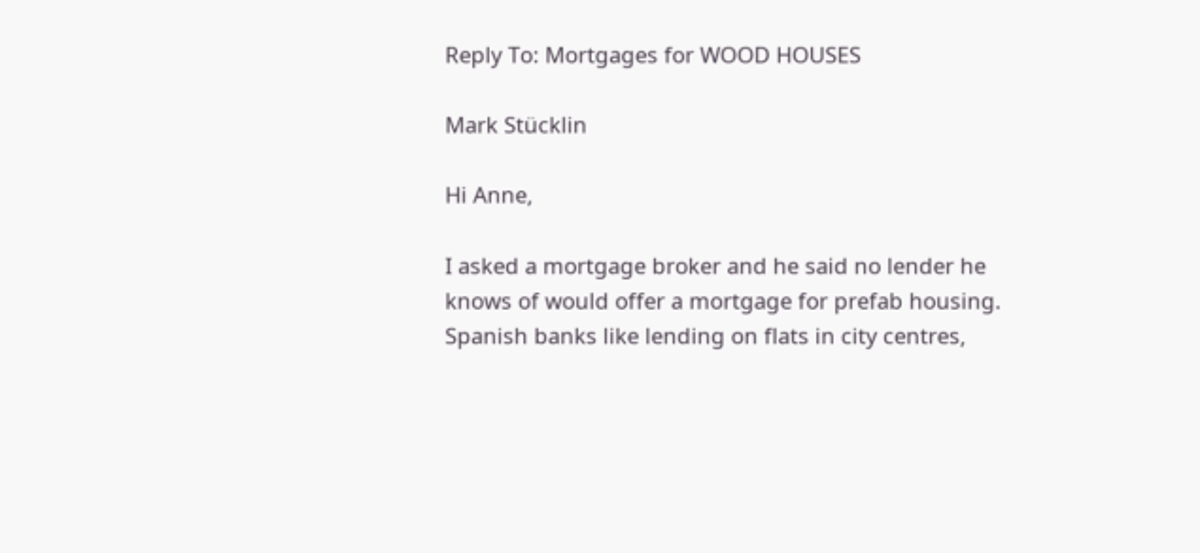Reply To: Mortgages for WOOD HOUSES

Mark Stücklin

Hi Anne,

I asked a mortgage broker and he said no lender he knows of would offer a mortgage for prefab housing. Spanish banks like lending on flats in city centres,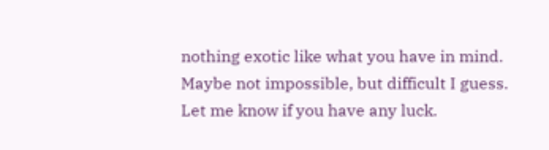nothing exotic like what you have in mind. Maybe not impossible, but difficult I guess. Let me know if you have any luck.